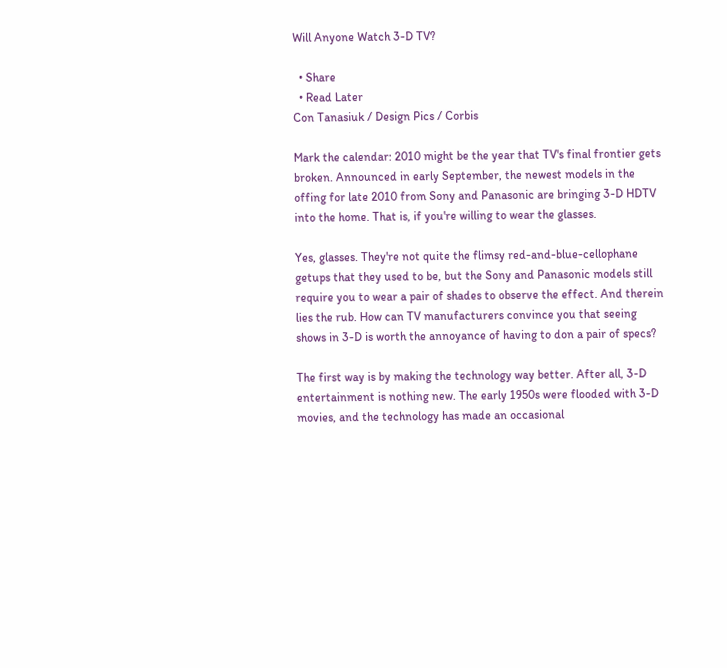Will Anyone Watch 3-D TV?

  • Share
  • Read Later
Con Tanasiuk / Design Pics / Corbis

Mark the calendar: 2010 might be the year that TV's final frontier gets broken. Announced in early September, the newest models in the offing for late 2010 from Sony and Panasonic are bringing 3-D HDTV into the home. That is, if you're willing to wear the glasses.

Yes, glasses. They're not quite the flimsy red-and-blue-cellophane getups that they used to be, but the Sony and Panasonic models still require you to wear a pair of shades to observe the effect. And therein lies the rub. How can TV manufacturers convince you that seeing shows in 3-D is worth the annoyance of having to don a pair of specs?

The first way is by making the technology way better. After all, 3-D entertainment is nothing new. The early 1950s were flooded with 3-D movies, and the technology has made an occasional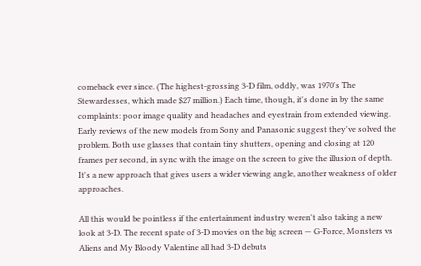comeback ever since. (The highest-grossing 3-D film, oddly, was 1970's The Stewardesses, which made $27 million.) Each time, though, it's done in by the same complaints: poor image quality and headaches and eyestrain from extended viewing. Early reviews of the new models from Sony and Panasonic suggest they've solved the problem. Both use glasses that contain tiny shutters, opening and closing at 120 frames per second, in sync with the image on the screen to give the illusion of depth. It's a new approach that gives users a wider viewing angle, another weakness of older approaches.

All this would be pointless if the entertainment industry weren't also taking a new look at 3-D. The recent spate of 3-D movies on the big screen — G-Force, Monsters vs Aliens and My Bloody Valentine all had 3-D debuts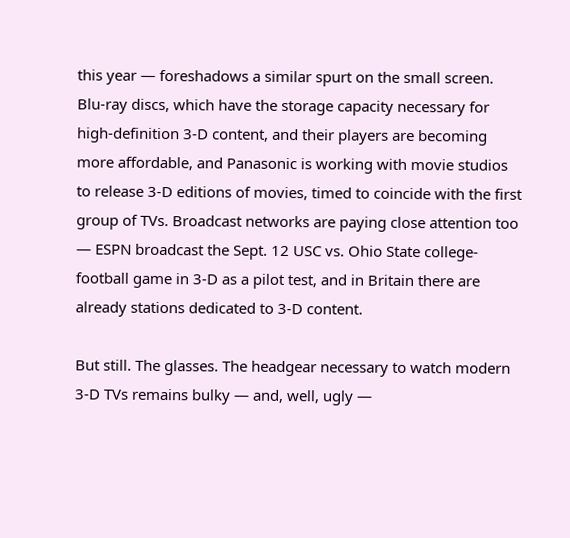this year — foreshadows a similar spurt on the small screen. Blu-ray discs, which have the storage capacity necessary for high-definition 3-D content, and their players are becoming more affordable, and Panasonic is working with movie studios to release 3-D editions of movies, timed to coincide with the first group of TVs. Broadcast networks are paying close attention too — ESPN broadcast the Sept. 12 USC vs. Ohio State college-football game in 3-D as a pilot test, and in Britain there are already stations dedicated to 3-D content.

But still. The glasses. The headgear necessary to watch modern 3-D TVs remains bulky — and, well, ugly —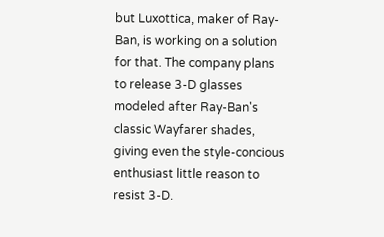but Luxottica, maker of Ray-Ban, is working on a solution for that. The company plans to release 3-D glasses modeled after Ray-Ban's classic Wayfarer shades, giving even the style-concious enthusiast little reason to resist 3-D.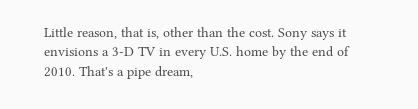Little reason, that is, other than the cost. Sony says it envisions a 3-D TV in every U.S. home by the end of 2010. That's a pipe dream,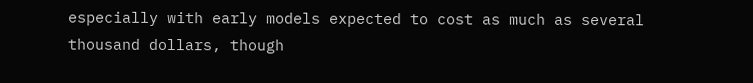especially with early models expected to cost as much as several thousand dollars, though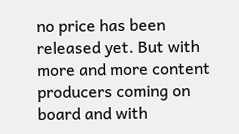no price has been released yet. But with more and more content producers coming on board and with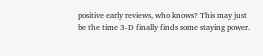positive early reviews, who knows? This may just be the time 3-D finally finds some staying power.